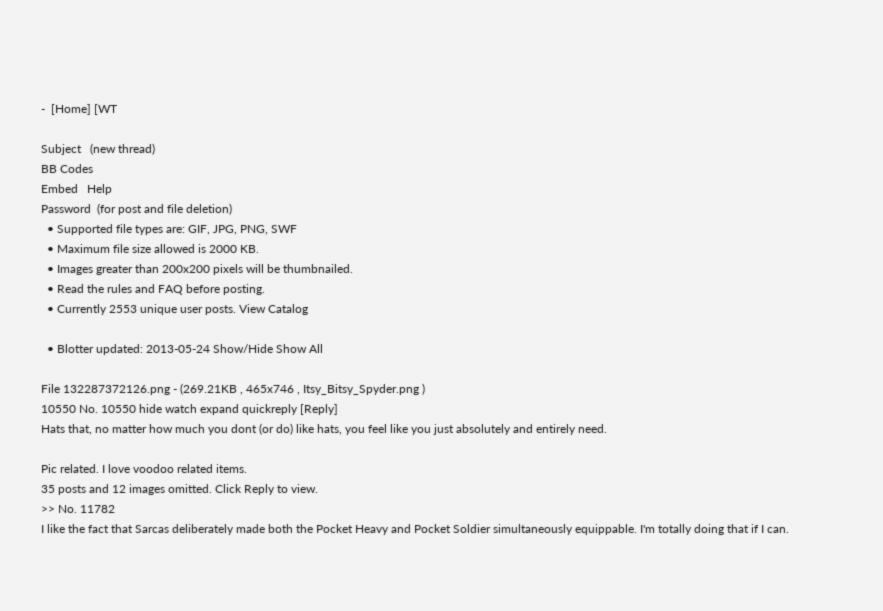-  [Home] [WT

Subject   (new thread)
BB Codes
Embed   Help
Password  (for post and file deletion)
  • Supported file types are: GIF, JPG, PNG, SWF
  • Maximum file size allowed is 2000 KB.
  • Images greater than 200x200 pixels will be thumbnailed.
  • Read the rules and FAQ before posting.
  • Currently 2553 unique user posts. View Catalog

  • Blotter updated: 2013-05-24 Show/Hide Show All

File 132287372126.png - (269.21KB , 465x746 , Itsy_Bitsy_Spyder.png )
10550 No. 10550 hide watch expand quickreply [Reply]
Hats that, no matter how much you dont (or do) like hats, you feel like you just absolutely and entirely need.

Pic related. I love voodoo related items.
35 posts and 12 images omitted. Click Reply to view.
>> No. 11782
I like the fact that Sarcas deliberately made both the Pocket Heavy and Pocket Soldier simultaneously equippable. I'm totally doing that if I can.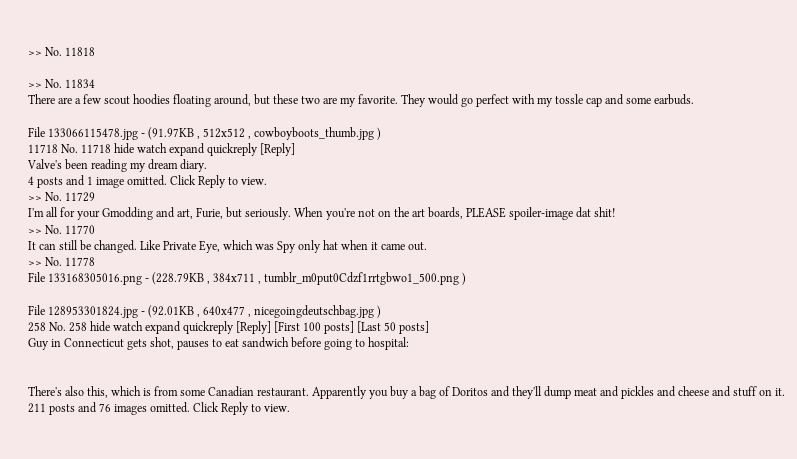>> No. 11818

>> No. 11834
There are a few scout hoodies floating around, but these two are my favorite. They would go perfect with my tossle cap and some earbuds.

File 133066115478.jpg - (91.97KB , 512x512 , cowboyboots_thumb.jpg )
11718 No. 11718 hide watch expand quickreply [Reply]
Valve's been reading my dream diary.
4 posts and 1 image omitted. Click Reply to view.
>> No. 11729
I'm all for your Gmodding and art, Furie, but seriously. When you're not on the art boards, PLEASE spoiler-image dat shit!
>> No. 11770
It can still be changed. Like Private Eye, which was Spy only hat when it came out.
>> No. 11778
File 133168305016.png - (228.79KB , 384x711 , tumblr_m0put0Cdzf1rrtgbwo1_500.png )

File 128953301824.jpg - (92.01KB , 640x477 , nicegoingdeutschbag.jpg )
258 No. 258 hide watch expand quickreply [Reply] [First 100 posts] [Last 50 posts]
Guy in Connecticut gets shot, pauses to eat sandwich before going to hospital:


There's also this, which is from some Canadian restaurant. Apparently you buy a bag of Doritos and they'll dump meat and pickles and cheese and stuff on it.
211 posts and 76 images omitted. Click Reply to view.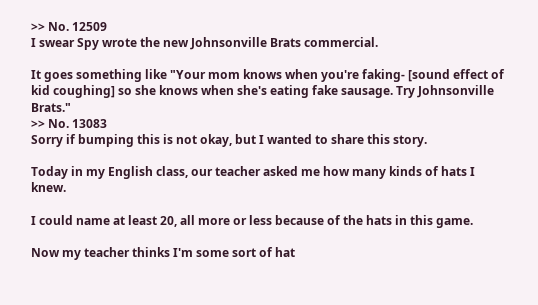>> No. 12509
I swear Spy wrote the new Johnsonville Brats commercial.

It goes something like "Your mom knows when you're faking- [sound effect of kid coughing] so she knows when she's eating fake sausage. Try Johnsonville Brats."
>> No. 13083
Sorry if bumping this is not okay, but I wanted to share this story.

Today in my English class, our teacher asked me how many kinds of hats I knew.

I could name at least 20, all more or less because of the hats in this game.

Now my teacher thinks I'm some sort of hat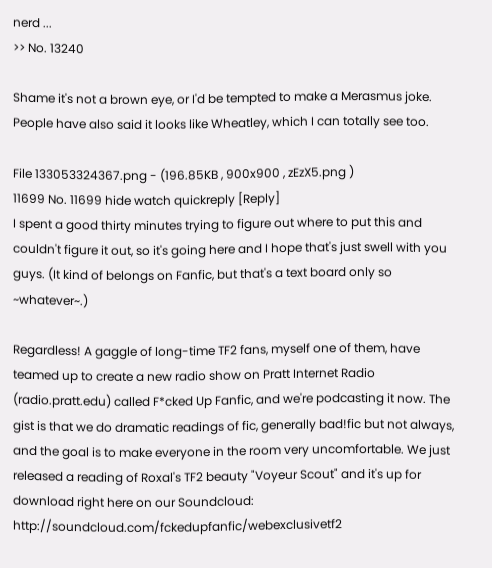nerd ...
>> No. 13240

Shame it's not a brown eye, or I'd be tempted to make a Merasmus joke. People have also said it looks like Wheatley, which I can totally see too.

File 133053324367.png - (196.85KB , 900x900 , zEzX5.png )
11699 No. 11699 hide watch quickreply [Reply]
I spent a good thirty minutes trying to figure out where to put this and couldn't figure it out, so it's going here and I hope that's just swell with you guys. (It kind of belongs on Fanfic, but that's a text board only so ~whatever~.)

Regardless! A gaggle of long-time TF2 fans, myself one of them, have teamed up to create a new radio show on Pratt Internet Radio (radio.pratt.edu) called F*cked Up Fanfic, and we're podcasting it now. The gist is that we do dramatic readings of fic, generally bad!fic but not always, and the goal is to make everyone in the room very uncomfortable. We just released a reading of Roxal's TF2 beauty "Voyeur Scout" and it's up for download right here on our Soundcloud: http://soundcloud.com/fckedupfanfic/webexclusivetf2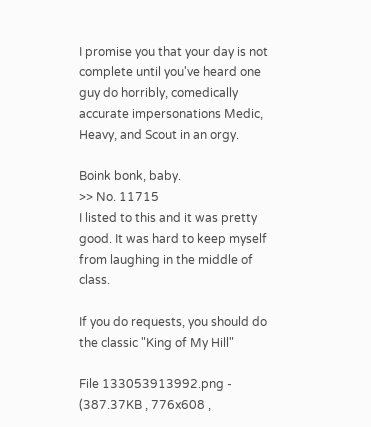I promise you that your day is not complete until you've heard one guy do horribly, comedically accurate impersonations Medic, Heavy, and Scout in an orgy.

Boink bonk, baby.
>> No. 11715
I listed to this and it was pretty good. It was hard to keep myself from laughing in the middle of class.

If you do requests, you should do the classic "King of My Hill"

File 133053913992.png - (387.37KB , 776x608 ,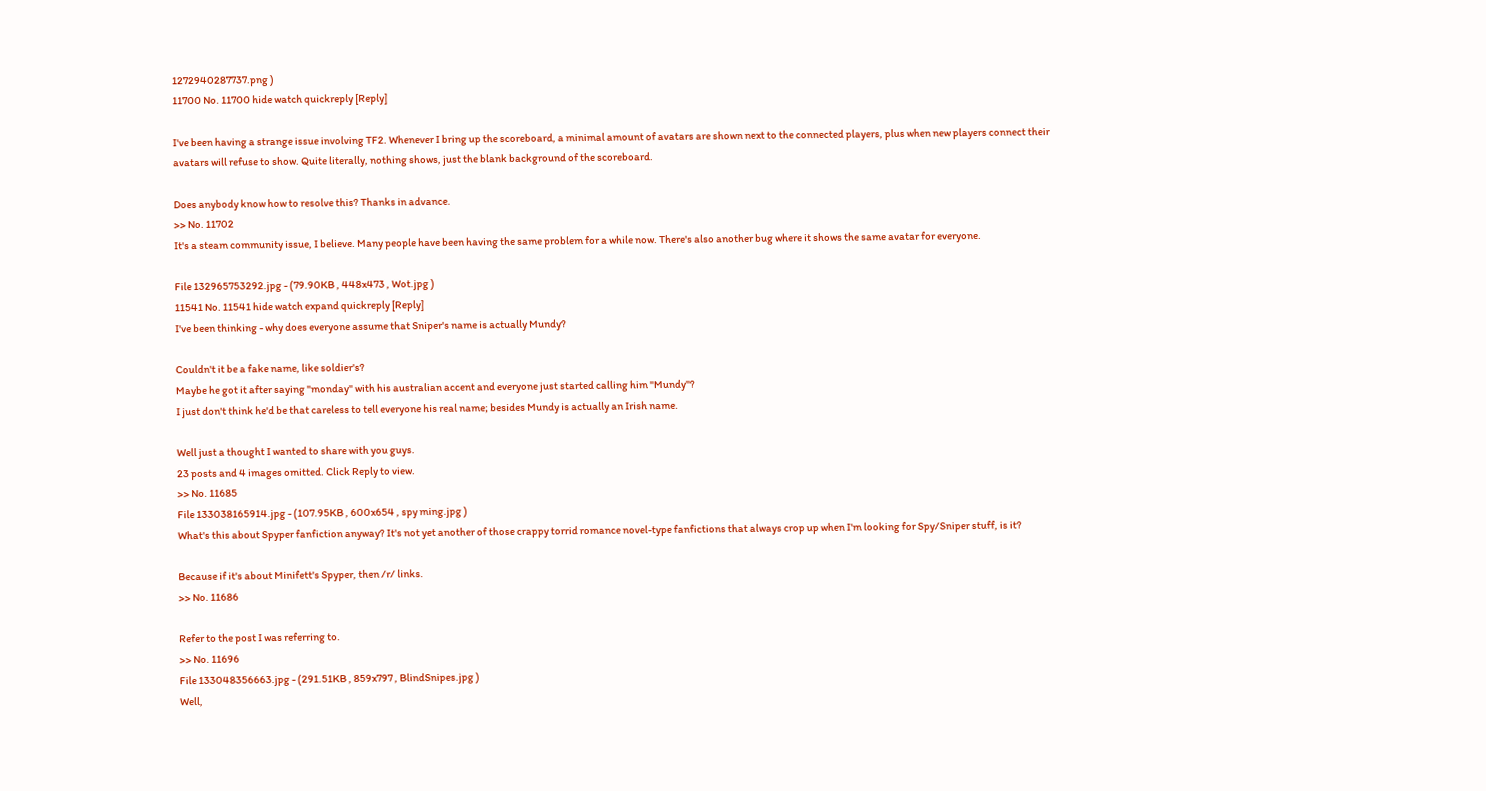1272940287737.png )
11700 No. 11700 hide watch quickreply [Reply]

I've been having a strange issue involving TF2. Whenever I bring up the scoreboard, a minimal amount of avatars are shown next to the connected players, plus when new players connect their avatars will refuse to show. Quite literally, nothing shows, just the blank background of the scoreboard.

Does anybody know how to resolve this? Thanks in advance.
>> No. 11702
It's a steam community issue, I believe. Many people have been having the same problem for a while now. There's also another bug where it shows the same avatar for everyone.

File 132965753292.jpg - (79.90KB , 448x473 , Wot.jpg )
11541 No. 11541 hide watch expand quickreply [Reply]
I've been thinking - why does everyone assume that Sniper's name is actually Mundy?

Couldn't it be a fake name, like soldier's?
Maybe he got it after saying "monday" with his australian accent and everyone just started calling him "Mundy"?
I just don't think he'd be that careless to tell everyone his real name; besides Mundy is actually an Irish name.

Well just a thought I wanted to share with you guys.
23 posts and 4 images omitted. Click Reply to view.
>> No. 11685
File 133038165914.jpg - (107.95KB , 600x654 , spy ming.jpg )
What's this about Spyper fanfiction anyway? It's not yet another of those crappy torrid romance novel-type fanfictions that always crop up when I'm looking for Spy/Sniper stuff, is it?

Because if it's about Minifett's Spyper, then /r/ links.
>> No. 11686

Refer to the post I was referring to.
>> No. 11696
File 133048356663.jpg - (291.51KB , 859x797 , BlindSnipes.jpg )
Well,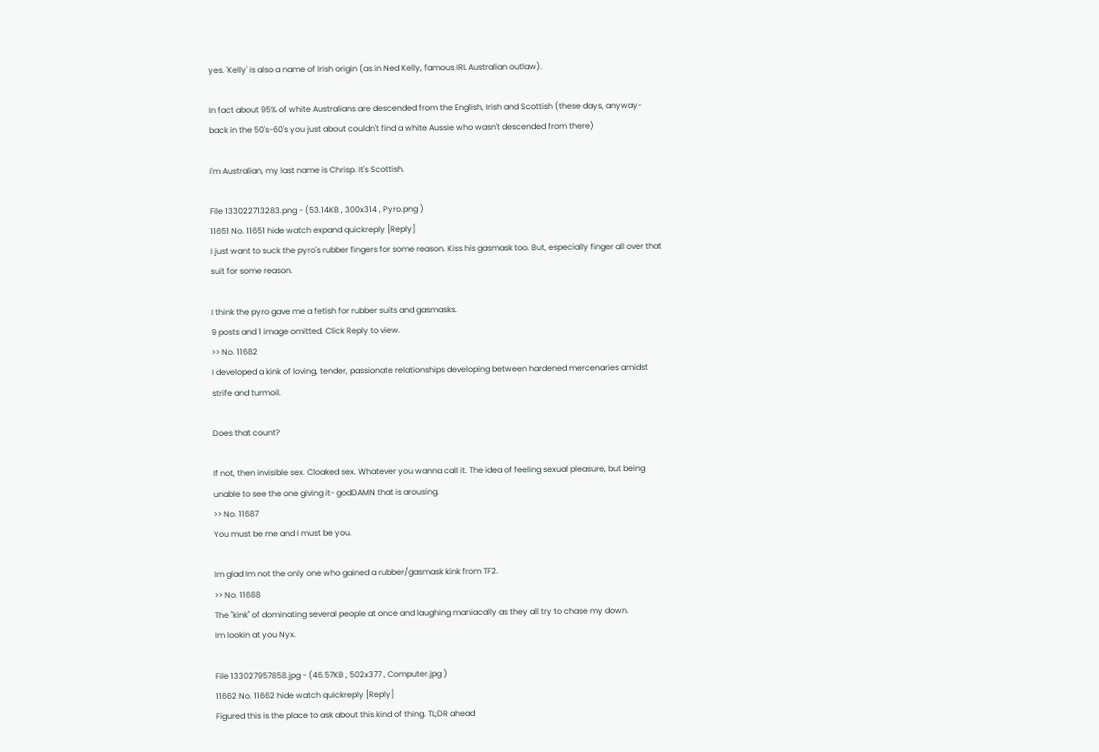yes. 'Kelly' is also a name of Irish origin (as in Ned Kelly, famous IRL Australian outlaw).

In fact about 95% of white Australians are descended from the English, Irish and Scottish (these days, anyway- back in the 50's-60's you just about couldn't find a white Aussie who wasn't descended from there)

I'm Australian, my last name is Chrisp. It's Scottish.

File 133022713283.png - (53.14KB , 300x314 , Pyro.png )
11651 No. 11651 hide watch expand quickreply [Reply]
I just want to suck the pyro's rubber fingers for some reason. Kiss his gasmask too. But, especially finger all over that suit for some reason.

I think the pyro gave me a fetish for rubber suits and gasmasks.
9 posts and 1 image omitted. Click Reply to view.
>> No. 11682
I developed a kink of loving, tender, passionate relationships developing between hardened mercenaries amidst strife and turmoil.

Does that count?

If not, then invisible sex. Cloaked sex. Whatever you wanna call it. The idea of feeling sexual pleasure, but being unable to see the one giving it- godDAMN that is arousing.
>> No. 11687
You must be me and I must be you.

Im glad Im not the only one who gained a rubber/gasmask kink from TF2.
>> No. 11688
The "kink" of dominating several people at once and laughing maniacally as they all try to chase my down.
Im lookin at you Nyx.

File 133027957858.jpg - (46.57KB , 502x377 , Computer.jpg )
11662 No. 11662 hide watch quickreply [Reply]
Figured this is the place to ask about this kind of thing. TL;DR ahead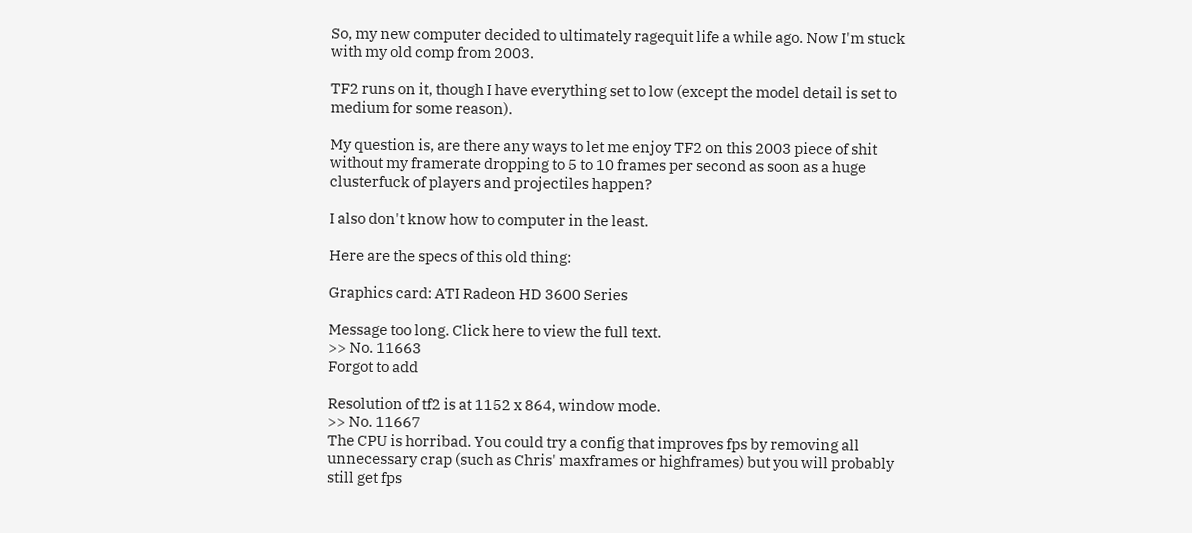So, my new computer decided to ultimately ragequit life a while ago. Now I'm stuck with my old comp from 2003.

TF2 runs on it, though I have everything set to low (except the model detail is set to medium for some reason).

My question is, are there any ways to let me enjoy TF2 on this 2003 piece of shit without my framerate dropping to 5 to 10 frames per second as soon as a huge clusterfuck of players and projectiles happen?

I also don't know how to computer in the least.

Here are the specs of this old thing:

Graphics card: ATI Radeon HD 3600 Series

Message too long. Click here to view the full text.
>> No. 11663
Forgot to add

Resolution of tf2 is at 1152 x 864, window mode.
>> No. 11667
The CPU is horribad. You could try a config that improves fps by removing all unnecessary crap (such as Chris' maxframes or highframes) but you will probably still get fps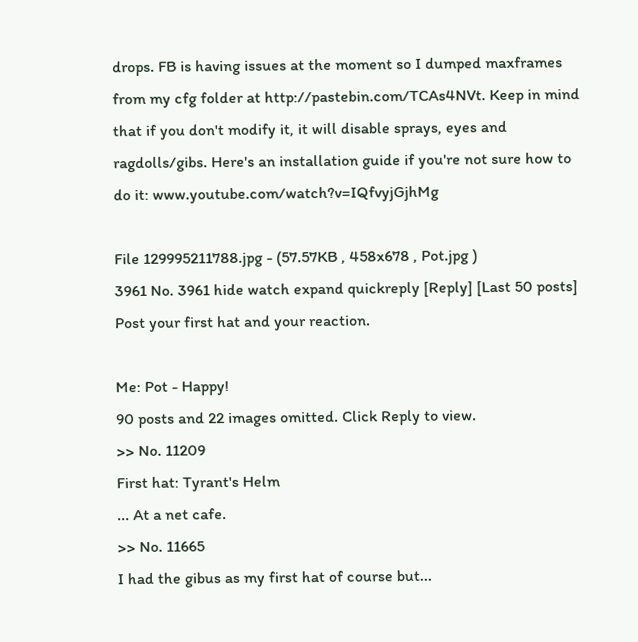drops. FB is having issues at the moment so I dumped maxframes from my cfg folder at http://pastebin.com/TCAs4NVt. Keep in mind that if you don't modify it, it will disable sprays, eyes and ragdolls/gibs. Here's an installation guide if you're not sure how to do it: www.youtube.com/watch?v=IQfvyjGjhMg

File 129995211788.jpg - (57.57KB , 458x678 , Pot.jpg )
3961 No. 3961 hide watch expand quickreply [Reply] [Last 50 posts]
Post your first hat and your reaction.

Me: Pot - Happy!
90 posts and 22 images omitted. Click Reply to view.
>> No. 11209
First hat: Tyrant's Helm
... At a net cafe.
>> No. 11665
I had the gibus as my first hat of course but...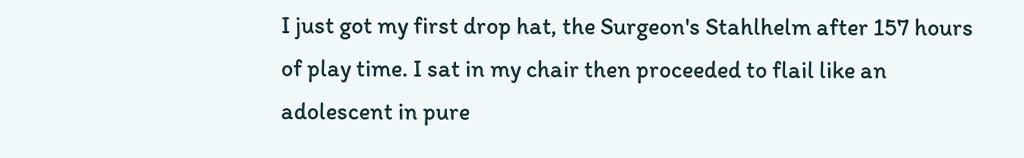I just got my first drop hat, the Surgeon's Stahlhelm after 157 hours of play time. I sat in my chair then proceeded to flail like an adolescent in pure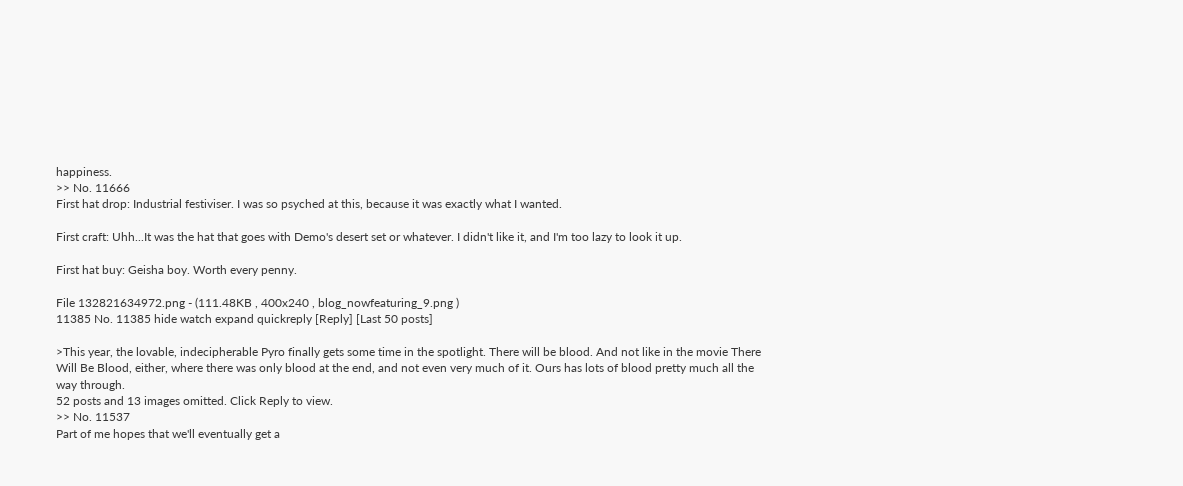happiness.
>> No. 11666
First hat drop: Industrial festiviser. I was so psyched at this, because it was exactly what I wanted.

First craft: Uhh...It was the hat that goes with Demo's desert set or whatever. I didn't like it, and I'm too lazy to look it up.

First hat buy: Geisha boy. Worth every penny.

File 132821634972.png - (111.48KB , 400x240 , blog_nowfeaturing_9.png )
11385 No. 11385 hide watch expand quickreply [Reply] [Last 50 posts]

>This year, the lovable, indecipherable Pyro finally gets some time in the spotlight. There will be blood. And not like in the movie There Will Be Blood, either, where there was only blood at the end, and not even very much of it. Ours has lots of blood pretty much all the way through.
52 posts and 13 images omitted. Click Reply to view.
>> No. 11537
Part of me hopes that we'll eventually get a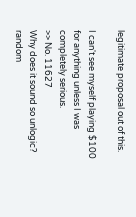legitimate proposal out of this.

I can't see myself playing $100 for anything unless I was completely serious.
>> No. 11627
Why does it sound so unlogic?
random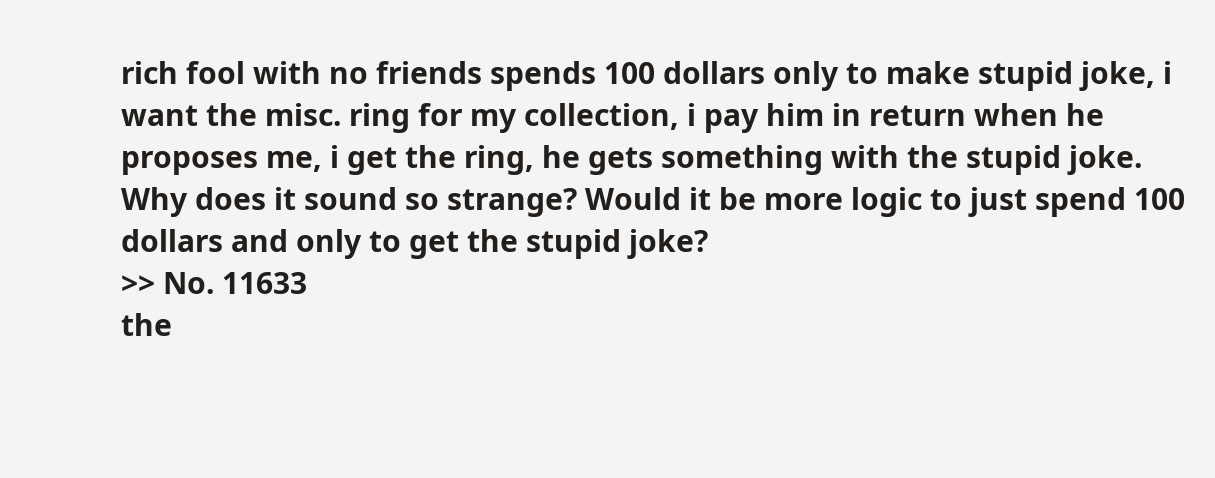rich fool with no friends spends 100 dollars only to make stupid joke, i want the misc. ring for my collection, i pay him in return when he proposes me, i get the ring, he gets something with the stupid joke. Why does it sound so strange? Would it be more logic to just spend 100 dollars and only to get the stupid joke?
>> No. 11633
the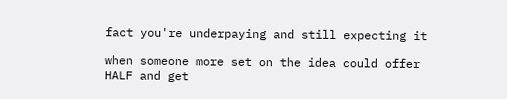fact you're underpaying and still expecting it

when someone more set on the idea could offer HALF and get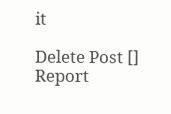it

Delete Post []
Report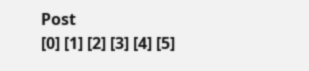Post
[0] [1] [2] [3] [4] [5]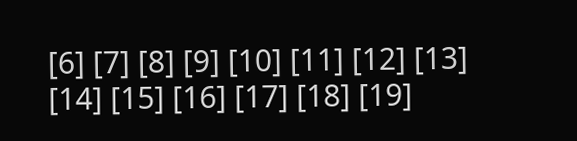[6] [7] [8] [9] [10] [11] [12] [13] [14] [15] [16] [17] [18] [19]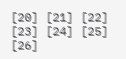[20] [21] [22] [23] [24] [25] [26]